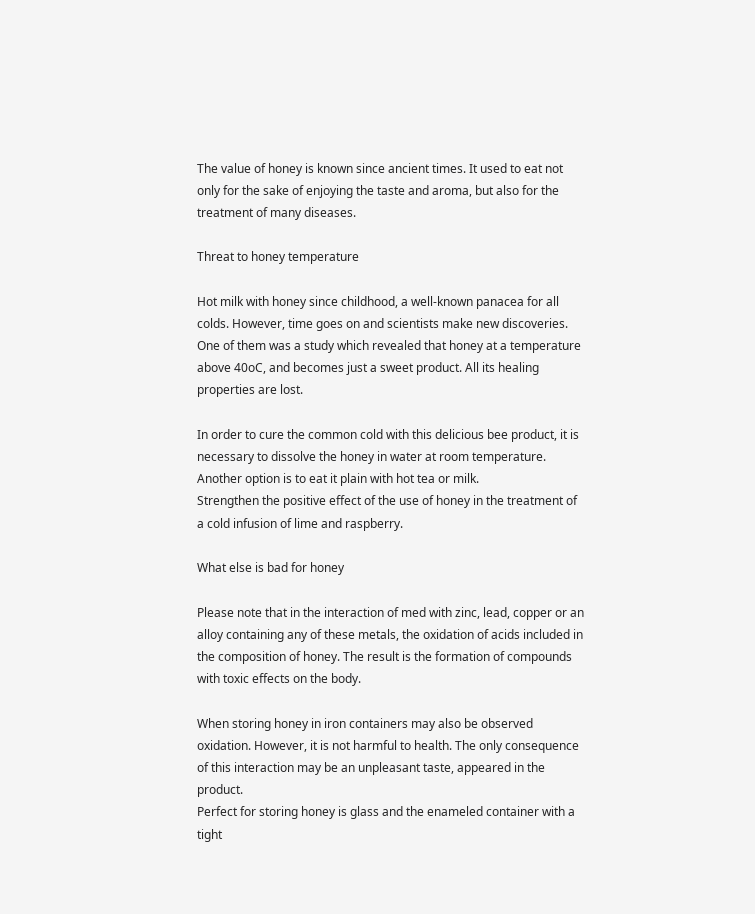The value of honey is known since ancient times. It used to eat not only for the sake of enjoying the taste and aroma, but also for the treatment of many diseases.

Threat to honey temperature

Hot milk with honey since childhood, a well-known panacea for all colds. However, time goes on and scientists make new discoveries. One of them was a study which revealed that honey at a temperature above 40oC, and becomes just a sweet product. All its healing properties are lost.

In order to cure the common cold with this delicious bee product, it is necessary to dissolve the honey in water at room temperature. Another option is to eat it plain with hot tea or milk.
Strengthen the positive effect of the use of honey in the treatment of a cold infusion of lime and raspberry.

What else is bad for honey

Please note that in the interaction of med with zinc, lead, copper or an alloy containing any of these metals, the oxidation of acids included in the composition of honey. The result is the formation of compounds with toxic effects on the body.

When storing honey in iron containers may also be observed oxidation. However, it is not harmful to health. The only consequence of this interaction may be an unpleasant taste, appeared in the product.
Perfect for storing honey is glass and the enameled container with a tight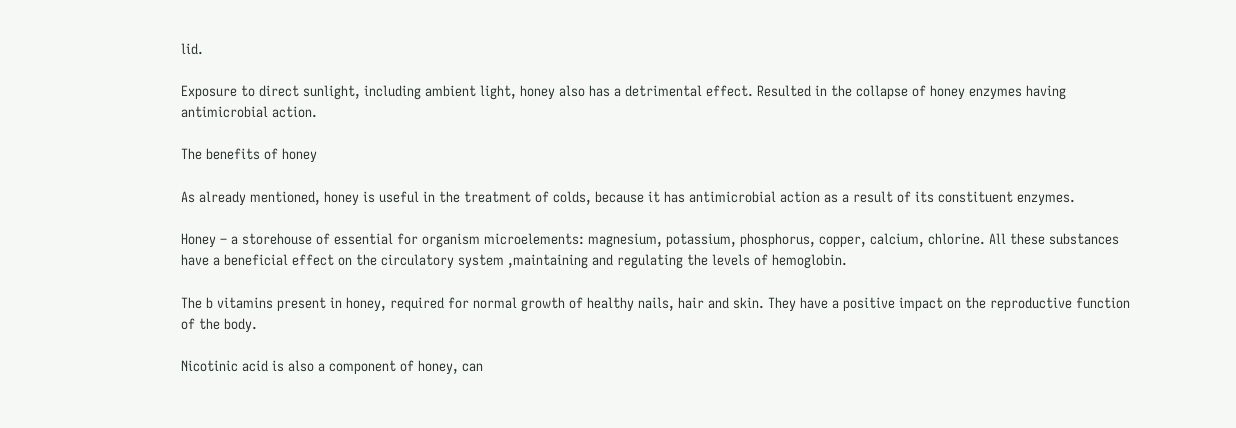lid.

Exposure to direct sunlight, including ambient light, honey also has a detrimental effect. Resulted in the collapse of honey enzymes having antimicrobial action.

The benefits of honey

As already mentioned, honey is useful in the treatment of colds, because it has antimicrobial action as a result of its constituent enzymes.

Honey – a storehouse of essential for organism microelements: magnesium, potassium, phosphorus, copper, calcium, chlorine. All these substances have a beneficial effect on the circulatory system ,maintaining and regulating the levels of hemoglobin.

The b vitamins present in honey, required for normal growth of healthy nails, hair and skin. They have a positive impact on the reproductive function of the body.

Nicotinic acid is also a component of honey, can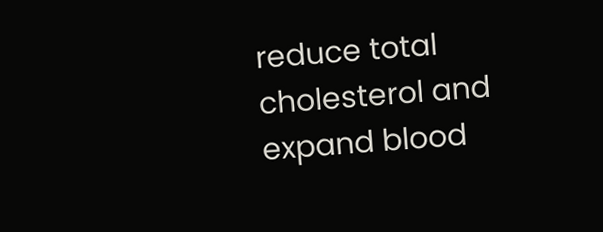reduce total cholesterol and expand blood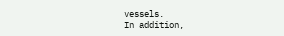vessels.
In addition,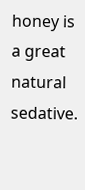honey is a great natural sedative.